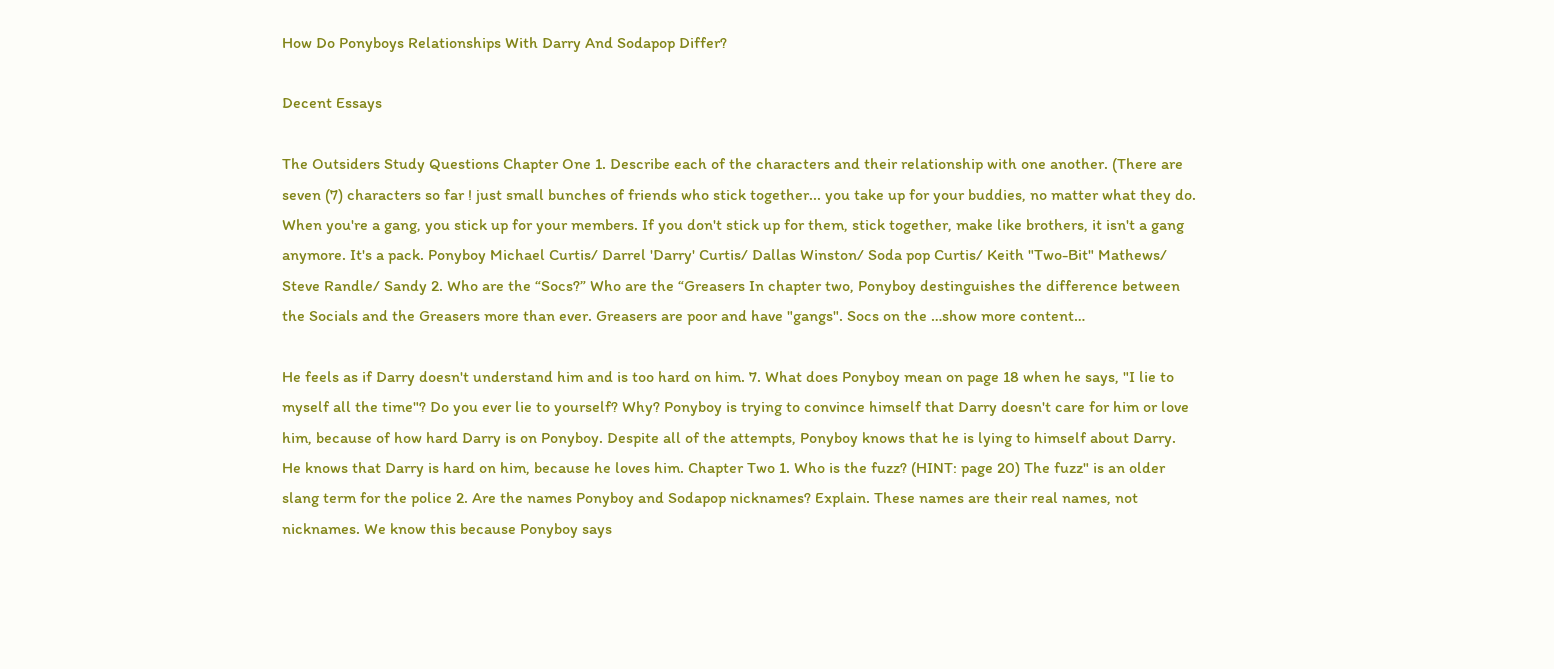How Do Ponyboys Relationships With Darry And Sodapop Differ?

Decent Essays

The Outsiders Study Questions Chapter One 1. Describe each of the characters and their relationship with one another. (There are seven (7) characters so far ! just small bunches of friends who stick together... you take up for your buddies, no matter what they do. When you're a gang, you stick up for your members. If you don't stick up for them, stick together, make like brothers, it isn't a gang anymore. It's a pack. Ponyboy Michael Curtis/ Darrel 'Darry' Curtis/ Dallas Winston/ Soda pop Curtis/ Keith "Two-Bit" Mathews/ Steve Randle/ Sandy 2. Who are the “Socs?” Who are the “Greasers In chapter two, Ponyboy destinguishes the difference between the Socials and the Greasers more than ever. Greasers are poor and have "gangs". Socs on the …show more content…

He feels as if Darry doesn't understand him and is too hard on him. 7. What does Ponyboy mean on page 18 when he says, "I lie to myself all the time"? Do you ever lie to yourself? Why? Ponyboy is trying to convince himself that Darry doesn't care for him or love him, because of how hard Darry is on Ponyboy. Despite all of the attempts, Ponyboy knows that he is lying to himself about Darry. He knows that Darry is hard on him, because he loves him. Chapter Two 1. Who is the fuzz? (HINT: page 20) The fuzz" is an older slang term for the police 2. Are the names Ponyboy and Sodapop nicknames? Explain. These names are their real names, not nicknames. We know this because Ponyboy says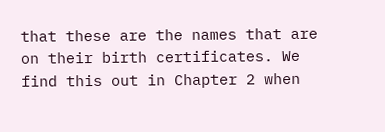that these are the names that are on their birth certificates. We find this out in Chapter 2 when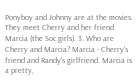Ponyboy and Johnny are at the movies. They meet Cherry and her friend Marcia (the Soc girls). 3. Who are Cherry and Marcia? Marcia - Cherry's friend and Randy's girlfriend. Marcia is a pretty,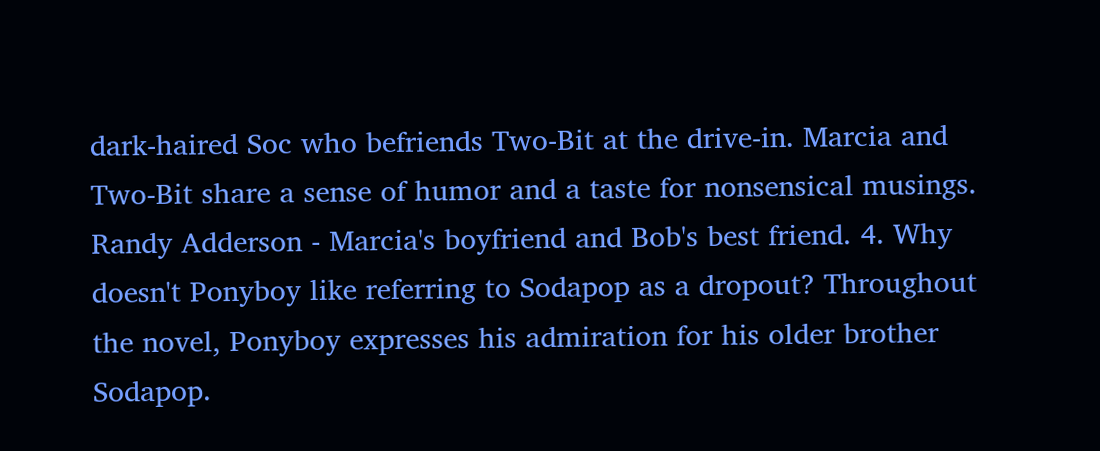dark-haired Soc who befriends Two-Bit at the drive-in. Marcia and Two-Bit share a sense of humor and a taste for nonsensical musings. Randy Adderson - Marcia's boyfriend and Bob's best friend. 4. Why doesn't Ponyboy like referring to Sodapop as a dropout? Throughout the novel, Ponyboy expresses his admiration for his older brother Sodapop.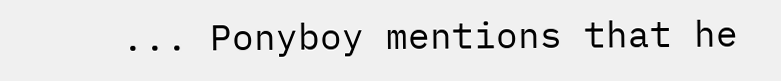... Ponyboy mentions that he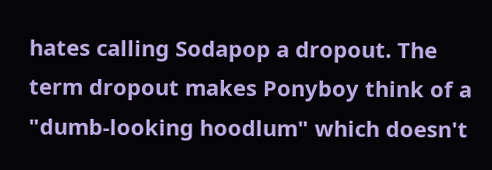hates calling Sodapop a dropout. The term dropout makes Ponyboy think of a "dumb-looking hoodlum" which doesn't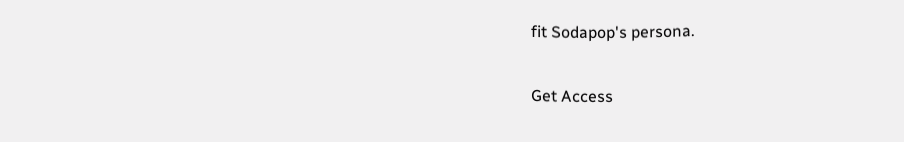fit Sodapop's persona.

Get Access